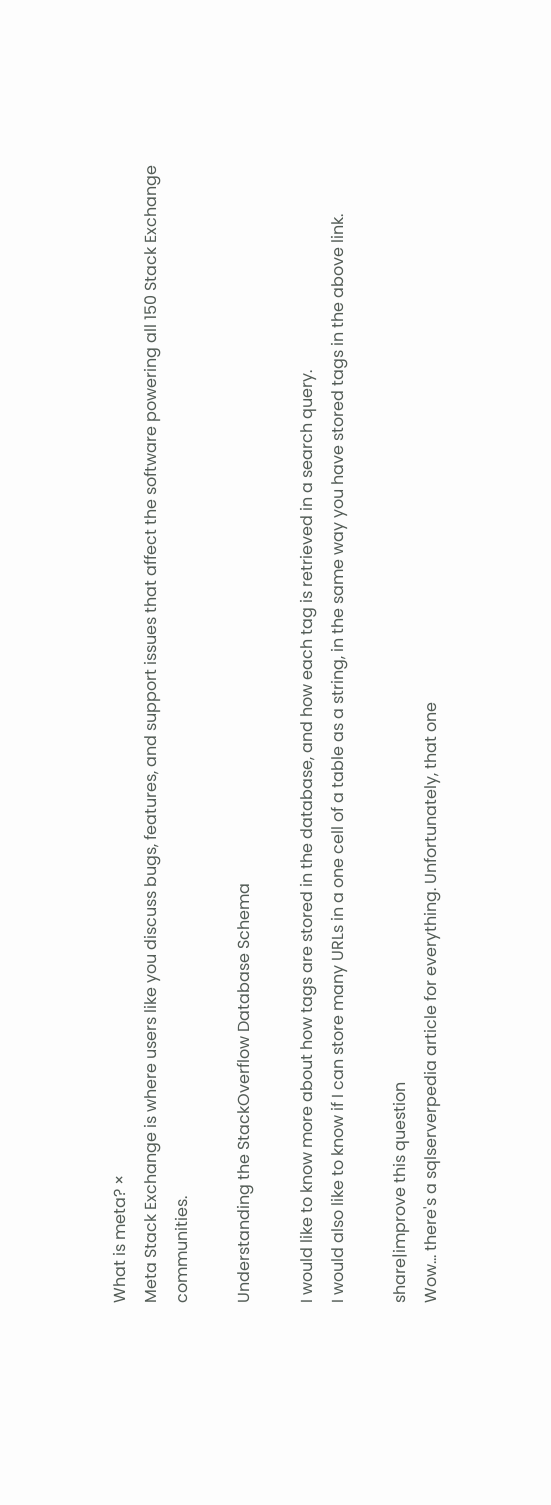What is meta? ×
Meta Stack Exchange is where users like you discuss bugs, features, and support issues that affect the software powering all 150 Stack Exchange communities.

Understanding the StackOverflow Database Schema

I would like to know more about how tags are stored in the database, and how each tag is retrieved in a search query.
I would also like to know if I can store many URLs in a one cell of a table as a string, in the same way you have stored tags in the above link.

share|improve this question
Wow... there's a sqlserverpedia article for everything. Unfortunately, that one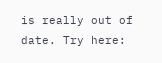is really out of date. Try here: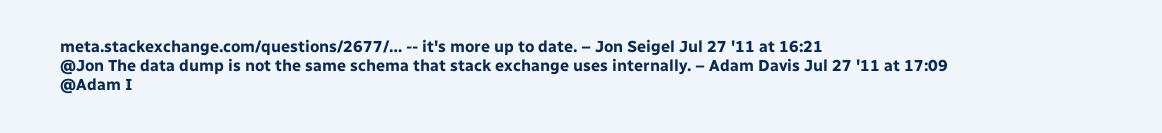meta.stackexchange.com/questions/2677/… -- it's more up to date. – Jon Seigel Jul 27 '11 at 16:21
@Jon The data dump is not the same schema that stack exchange uses internally. – Adam Davis Jul 27 '11 at 17:09
@Adam I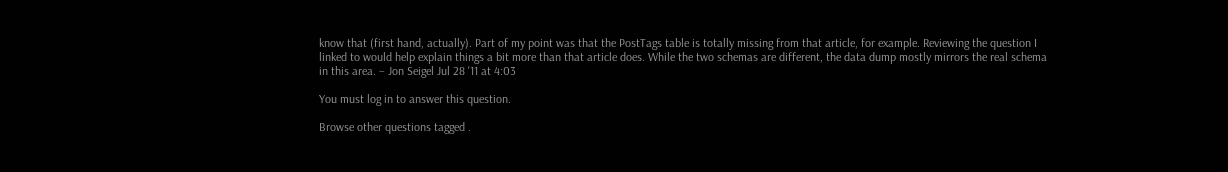know that (first hand, actually). Part of my point was that the PostTags table is totally missing from that article, for example. Reviewing the question I linked to would help explain things a bit more than that article does. While the two schemas are different, the data dump mostly mirrors the real schema in this area. – Jon Seigel Jul 28 '11 at 4:03

You must log in to answer this question.

Browse other questions tagged .